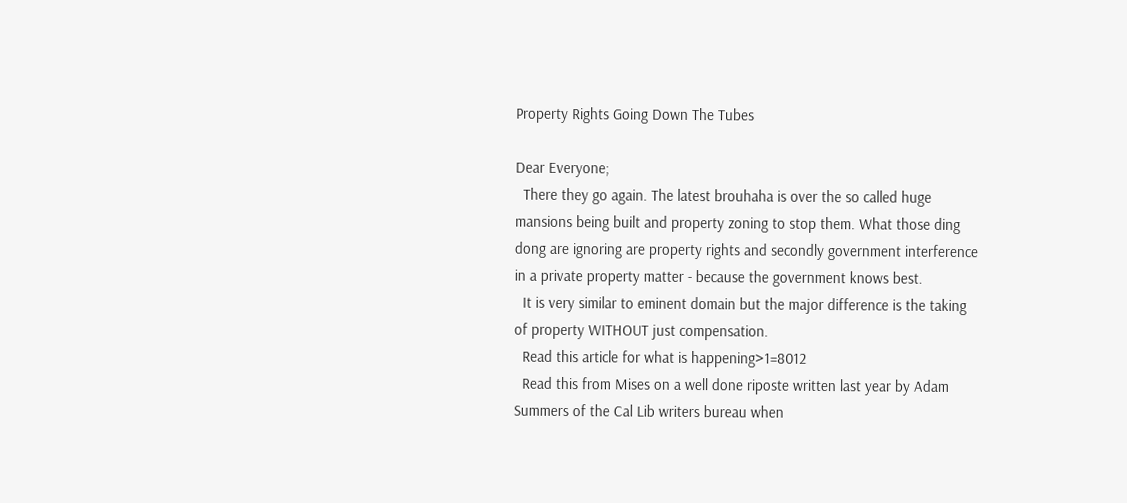Property Rights Going Down The Tubes

Dear Everyone;
  There they go again. The latest brouhaha is over the so called huge mansions being built and property zoning to stop them. What those ding dong are ignoring are property rights and secondly government interference in a private property matter - because the government knows best.
  It is very similar to eminent domain but the major difference is the taking of property WITHOUT just compensation.
  Read this article for what is happening>1=8012
  Read this from Mises on a well done riposte written last year by Adam Summers of the Cal Lib writers bureau when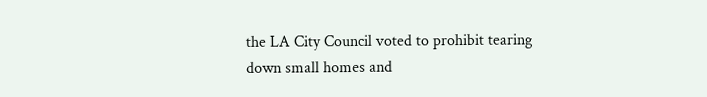the LA City Council voted to prohibit tearing down small homes and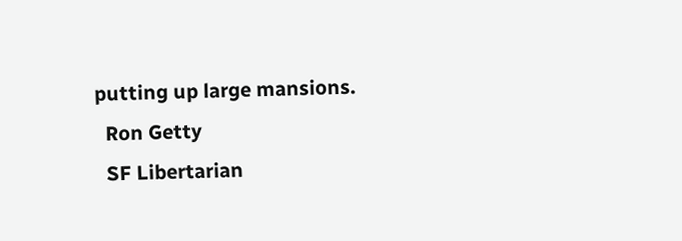putting up large mansions.
  Ron Getty
  SF Libertarian